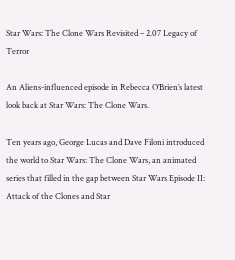Star Wars: The Clone Wars Revisited – 2.07 Legacy of Terror

An Aliens-influenced episode in Rebecca O’Brien’s latest look back at Star Wars: The Clone Wars.

Ten years ago, George Lucas and Dave Filoni introduced the world to Star Wars: The Clone Wars, an animated series that filled in the gap between Star Wars Episode II: Attack of the Clones and Star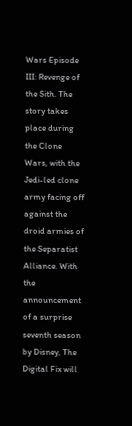Wars Episode III: Revenge of the Sith. The story takes place during the Clone Wars, with the Jedi-led clone army facing off against the droid armies of the Separatist Alliance. With the announcement of a surprise seventh season by Disney, The Digital Fix will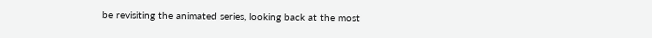be revisiting the animated series, looking back at the most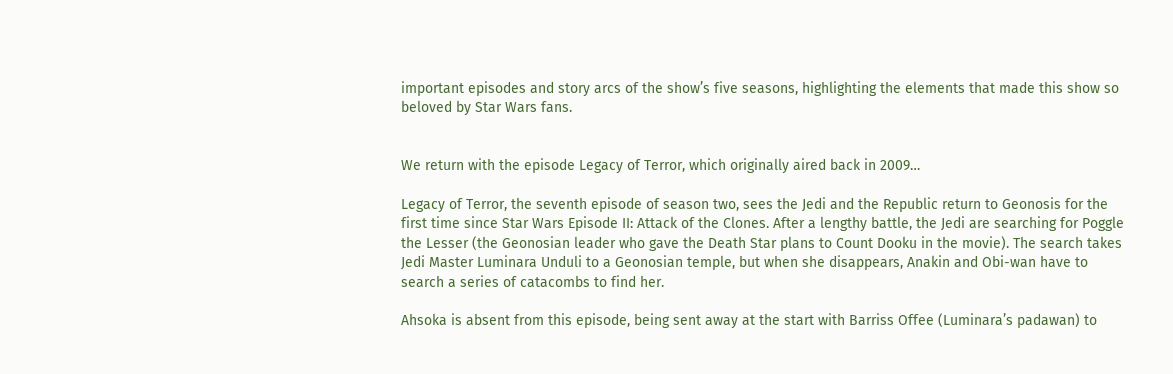important episodes and story arcs of the show’s five seasons, highlighting the elements that made this show so beloved by Star Wars fans.


We return with the episode Legacy of Terror, which originally aired back in 2009…

Legacy of Terror, the seventh episode of season two, sees the Jedi and the Republic return to Geonosis for the first time since Star Wars Episode II: Attack of the Clones. After a lengthy battle, the Jedi are searching for Poggle the Lesser (the Geonosian leader who gave the Death Star plans to Count Dooku in the movie). The search takes Jedi Master Luminara Unduli to a Geonosian temple, but when she disappears, Anakin and Obi-wan have to search a series of catacombs to find her.

Ahsoka is absent from this episode, being sent away at the start with Barriss Offee (Luminara’s padawan) to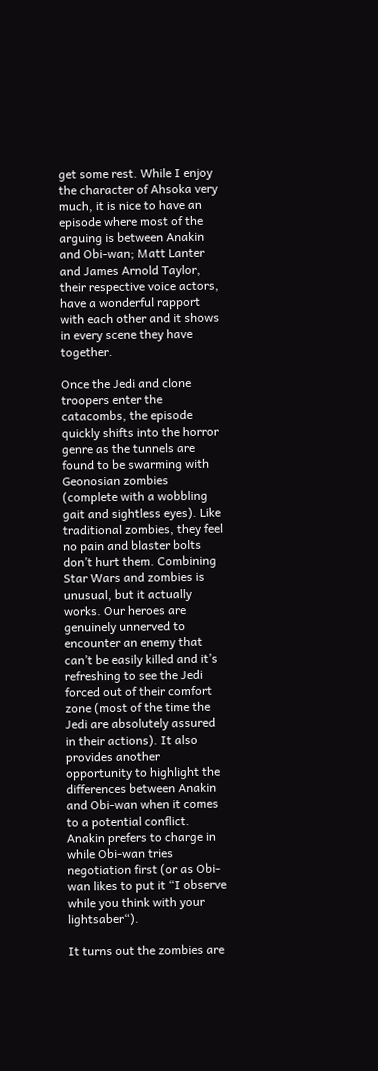get some rest. While I enjoy the character of Ahsoka very much, it is nice to have an episode where most of the arguing is between Anakin and Obi-wan; Matt Lanter and James Arnold Taylor, their respective voice actors, have a wonderful rapport with each other and it shows in every scene they have together.

Once the Jedi and clone troopers enter the catacombs, the episode quickly shifts into the horror genre as the tunnels are found to be swarming with Geonosian zombies (complete with a wobbling gait and sightless eyes). Like traditional zombies, they feel no pain and blaster bolts don’t hurt them. Combining Star Wars and zombies is unusual, but it actually works. Our heroes are genuinely unnerved to encounter an enemy that can’t be easily killed and it’s refreshing to see the Jedi forced out of their comfort zone (most of the time the Jedi are absolutely assured in their actions). It also provides another opportunity to highlight the differences between Anakin and Obi-wan when it comes to a potential conflict. Anakin prefers to charge in while Obi-wan tries negotiation first (or as Obi-wan likes to put it “I observe while you think with your lightsaber“).

It turns out the zombies are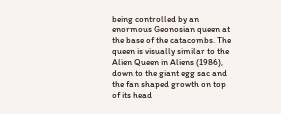being controlled by an enormous Geonosian queen at the base of the catacombs. The queen is visually similar to the Alien Queen in Aliens (1986), down to the giant egg sac and the fan shaped growth on top of its head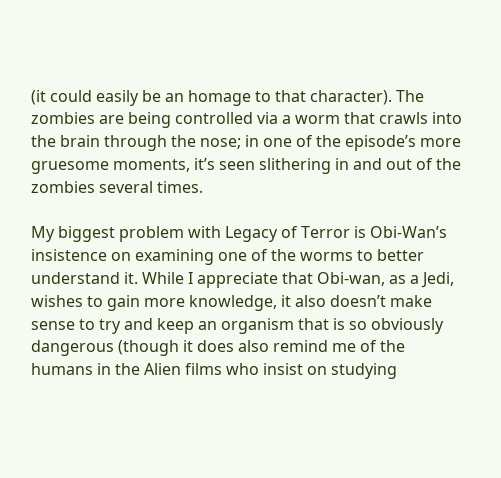(it could easily be an homage to that character). The zombies are being controlled via a worm that crawls into the brain through the nose; in one of the episode’s more gruesome moments, it’s seen slithering in and out of the zombies several times.

My biggest problem with Legacy of Terror is Obi-Wan’s insistence on examining one of the worms to better understand it. While I appreciate that Obi-wan, as a Jedi, wishes to gain more knowledge, it also doesn’t make sense to try and keep an organism that is so obviously dangerous (though it does also remind me of the humans in the Alien films who insist on studying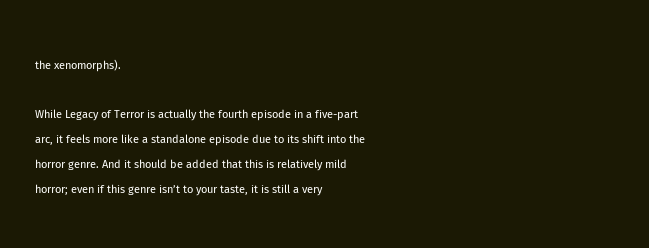the xenomorphs).

While Legacy of Terror is actually the fourth episode in a five-part arc, it feels more like a standalone episode due to its shift into the horror genre. And it should be added that this is relatively mild horror; even if this genre isn’t to your taste, it is still a very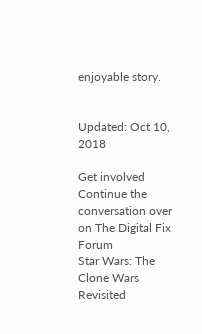enjoyable story.


Updated: Oct 10, 2018

Get involved
Continue the conversation over on The Digital Fix Forum
Star Wars: The Clone Wars Revisited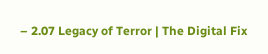– 2.07 Legacy of Terror | The Digital Fix